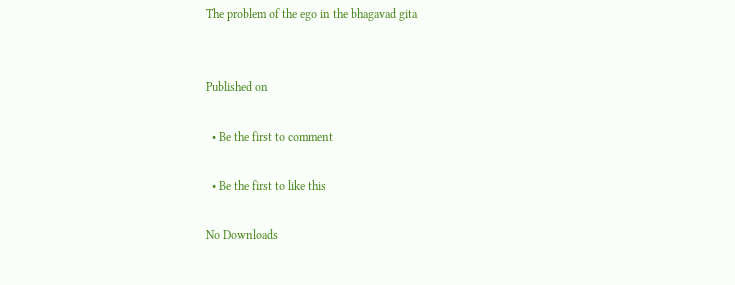The problem of the ego in the bhagavad gita


Published on

  • Be the first to comment

  • Be the first to like this

No Downloads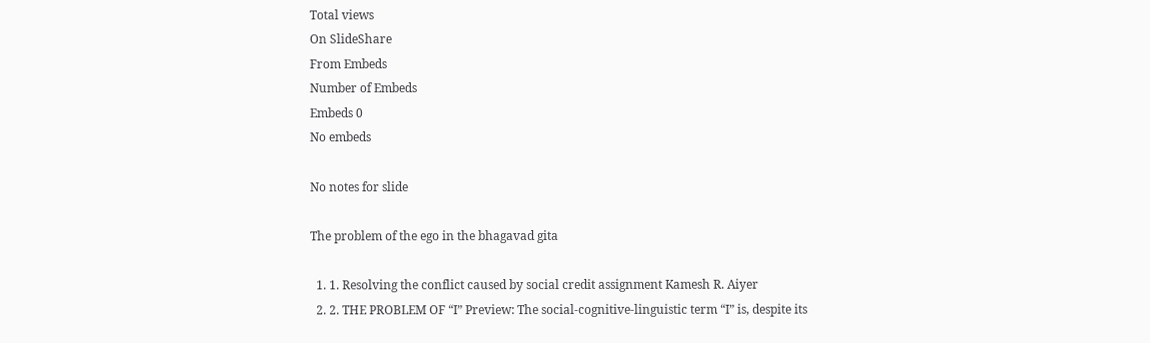Total views
On SlideShare
From Embeds
Number of Embeds
Embeds 0
No embeds

No notes for slide

The problem of the ego in the bhagavad gita

  1. 1. Resolving the conflict caused by social credit assignment Kamesh R. Aiyer
  2. 2. THE PROBLEM OF “I” Preview: The social-cognitive-linguistic term “I” is, despite its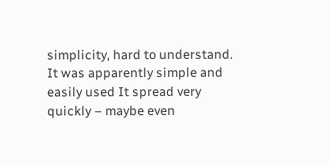simplicity, hard to understand. It was apparently simple and easily used It spread very quickly – maybe even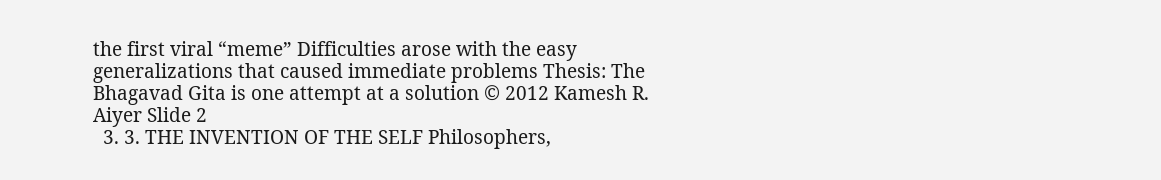the first viral “meme” Difficulties arose with the easy generalizations that caused immediate problems Thesis: The Bhagavad Gita is one attempt at a solution © 2012 Kamesh R. Aiyer Slide 2
  3. 3. THE INVENTION OF THE SELF Philosophers,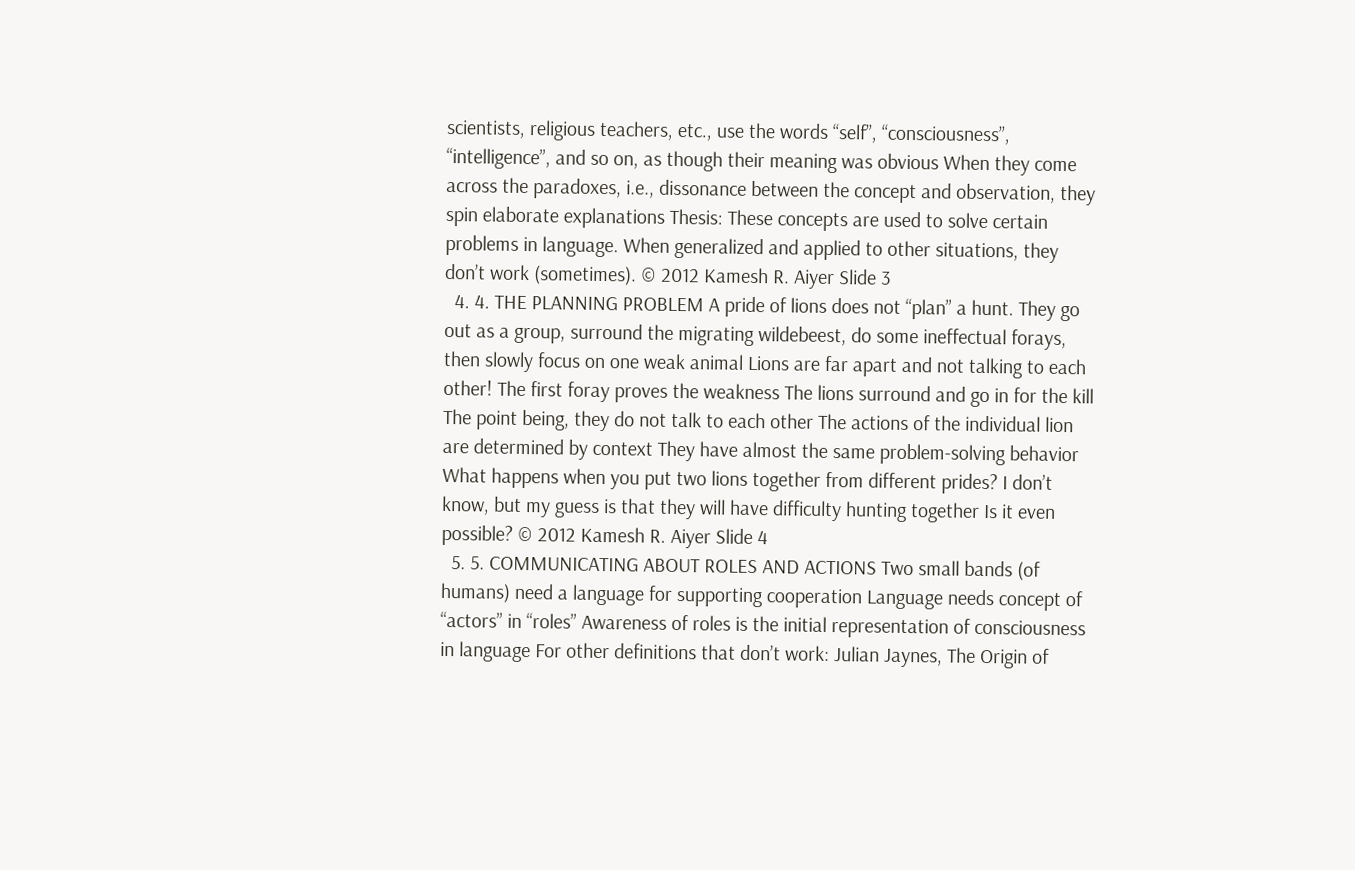scientists, religious teachers, etc., use the words “self”, “consciousness”, “intelligence”, and so on, as though their meaning was obvious When they come across the paradoxes, i.e., dissonance between the concept and observation, they spin elaborate explanations Thesis: These concepts are used to solve certain problems in language. When generalized and applied to other situations, they don’t work (sometimes). © 2012 Kamesh R. Aiyer Slide 3
  4. 4. THE PLANNING PROBLEM A pride of lions does not “plan” a hunt. They go out as a group, surround the migrating wildebeest, do some ineffectual forays, then slowly focus on one weak animal Lions are far apart and not talking to each other! The first foray proves the weakness The lions surround and go in for the kill The point being, they do not talk to each other The actions of the individual lion are determined by context They have almost the same problem-solving behavior What happens when you put two lions together from different prides? I don’t know, but my guess is that they will have difficulty hunting together Is it even possible? © 2012 Kamesh R. Aiyer Slide 4
  5. 5. COMMUNICATING ABOUT ROLES AND ACTIONS Two small bands (of humans) need a language for supporting cooperation Language needs concept of “actors” in “roles” Awareness of roles is the initial representation of consciousness in language For other definitions that don’t work: Julian Jaynes, The Origin of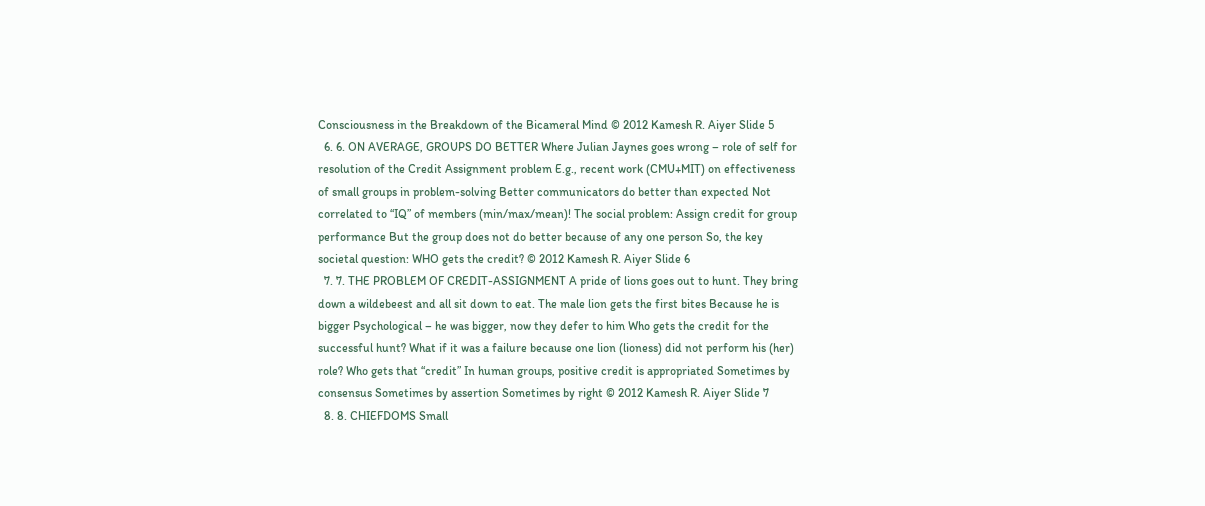Consciousness in the Breakdown of the Bicameral Mind © 2012 Kamesh R. Aiyer Slide 5
  6. 6. ON AVERAGE, GROUPS DO BETTER Where Julian Jaynes goes wrong – role of self for resolution of the Credit Assignment problem E.g., recent work (CMU+MIT) on effectiveness of small groups in problem-solving Better communicators do better than expected Not correlated to “IQ” of members (min/max/mean)! The social problem: Assign credit for group performance But the group does not do better because of any one person So, the key societal question: WHO gets the credit? © 2012 Kamesh R. Aiyer Slide 6
  7. 7. THE PROBLEM OF CREDIT-ASSIGNMENT A pride of lions goes out to hunt. They bring down a wildebeest and all sit down to eat. The male lion gets the first bites Because he is bigger Psychological – he was bigger, now they defer to him Who gets the credit for the successful hunt? What if it was a failure because one lion (lioness) did not perform his (her) role? Who gets that “credit” In human groups, positive credit is appropriated Sometimes by consensus Sometimes by assertion Sometimes by right © 2012 Kamesh R. Aiyer Slide 7
  8. 8. CHIEFDOMS Small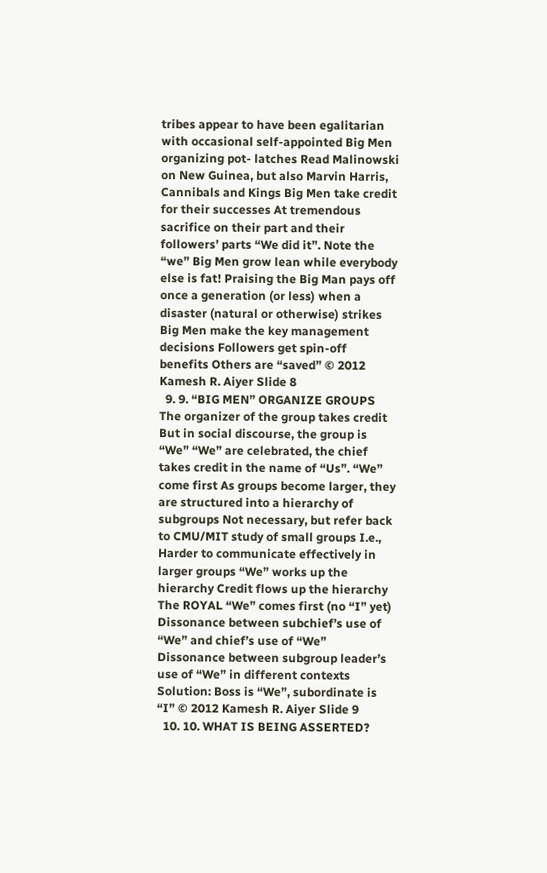tribes appear to have been egalitarian with occasional self-appointed Big Men organizing pot- latches Read Malinowski on New Guinea, but also Marvin Harris, Cannibals and Kings Big Men take credit for their successes At tremendous sacrifice on their part and their followers’ parts “We did it”. Note the “we” Big Men grow lean while everybody else is fat! Praising the Big Man pays off once a generation (or less) when a disaster (natural or otherwise) strikes Big Men make the key management decisions Followers get spin-off benefits Others are “saved” © 2012 Kamesh R. Aiyer Slide 8
  9. 9. “BIG MEN” ORGANIZE GROUPS The organizer of the group takes credit But in social discourse, the group is “We” “We” are celebrated, the chief takes credit in the name of “Us”. “We” come first As groups become larger, they are structured into a hierarchy of subgroups Not necessary, but refer back to CMU/MIT study of small groups I.e., Harder to communicate effectively in larger groups “We” works up the hierarchy Credit flows up the hierarchy The ROYAL “We” comes first (no “I” yet) Dissonance between subchief’s use of “We” and chief’s use of “We” Dissonance between subgroup leader’s use of “We” in different contexts Solution: Boss is “We”, subordinate is “I” © 2012 Kamesh R. Aiyer Slide 9
  10. 10. WHAT IS BEING ASSERTED?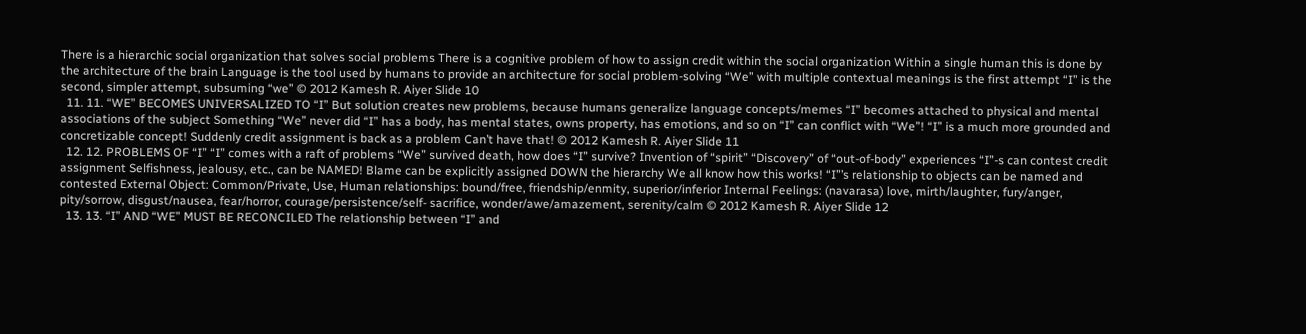There is a hierarchic social organization that solves social problems There is a cognitive problem of how to assign credit within the social organization Within a single human this is done by the architecture of the brain Language is the tool used by humans to provide an architecture for social problem-solving “We” with multiple contextual meanings is the first attempt “I” is the second, simpler attempt, subsuming “we” © 2012 Kamesh R. Aiyer Slide 10
  11. 11. “WE” BECOMES UNIVERSALIZED TO “I” But solution creates new problems, because humans generalize language concepts/memes “I” becomes attached to physical and mental associations of the subject Something “We” never did “I” has a body, has mental states, owns property, has emotions, and so on “I” can conflict with “We”! “I” is a much more grounded and concretizable concept! Suddenly credit assignment is back as a problem Can’t have that! © 2012 Kamesh R. Aiyer Slide 11
  12. 12. PROBLEMS OF “I” “I” comes with a raft of problems “We” survived death, how does “I” survive? Invention of “spirit” “Discovery” of “out-of-body” experiences “I”-s can contest credit assignment Selfishness, jealousy, etc., can be NAMED! Blame can be explicitly assigned DOWN the hierarchy We all know how this works! “I”’s relationship to objects can be named and contested External Object: Common/Private, Use, Human relationships: bound/free, friendship/enmity, superior/inferior Internal Feelings: (navarasa) love, mirth/laughter, fury/anger, pity/sorrow, disgust/nausea, fear/horror, courage/persistence/self- sacrifice, wonder/awe/amazement, serenity/calm © 2012 Kamesh R. Aiyer Slide 12
  13. 13. “I” AND “WE” MUST BE RECONCILED The relationship between “I” and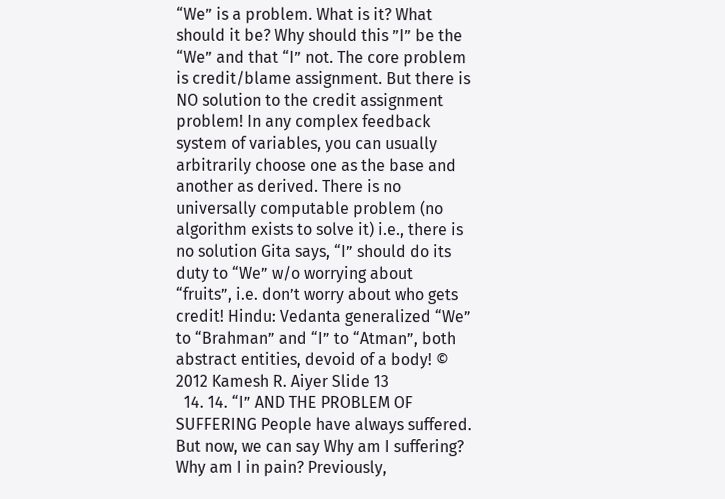“We” is a problem. What is it? What should it be? Why should this ”I” be the “We” and that “I” not. The core problem is credit/blame assignment. But there is NO solution to the credit assignment problem! In any complex feedback system of variables, you can usually arbitrarily choose one as the base and another as derived. There is no universally computable problem (no algorithm exists to solve it) i.e., there is no solution Gita says, “I” should do its duty to “We” w/o worrying about “fruits”, i.e. don’t worry about who gets credit! Hindu: Vedanta generalized “We” to “Brahman” and “I” to “Atman”, both abstract entities, devoid of a body! © 2012 Kamesh R. Aiyer Slide 13
  14. 14. “I” AND THE PROBLEM OF SUFFERING People have always suffered. But now, we can say Why am I suffering? Why am I in pain? Previously,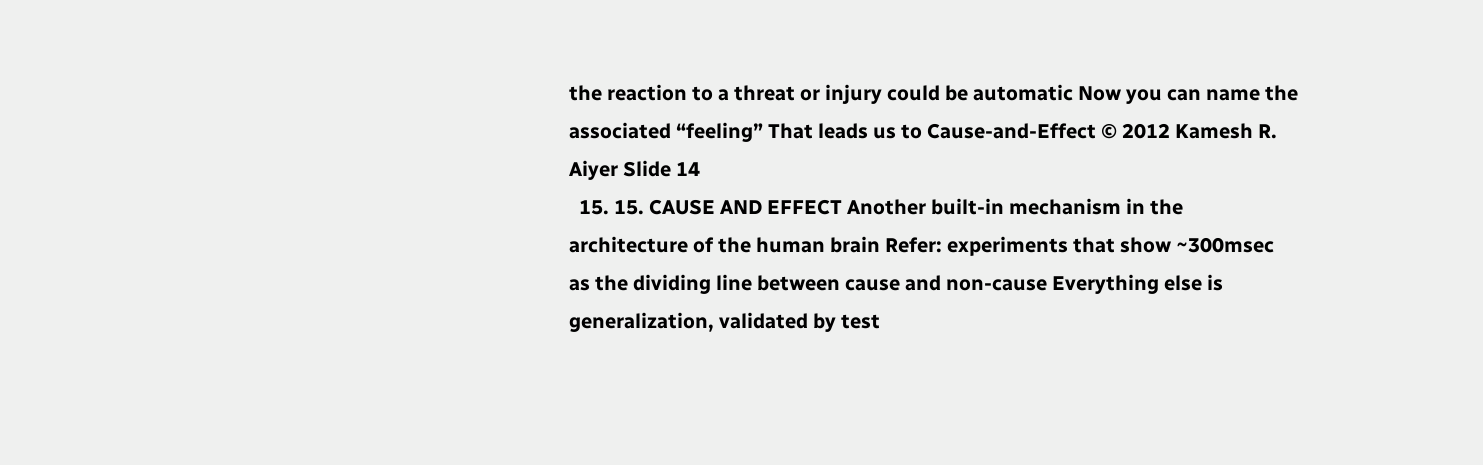the reaction to a threat or injury could be automatic Now you can name the associated “feeling” That leads us to Cause-and-Effect © 2012 Kamesh R. Aiyer Slide 14
  15. 15. CAUSE AND EFFECT Another built-in mechanism in the architecture of the human brain Refer: experiments that show ~300msec as the dividing line between cause and non-cause Everything else is generalization, validated by test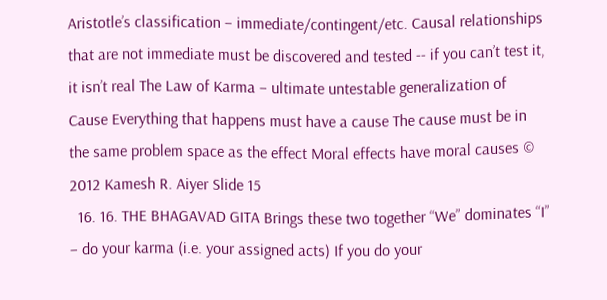Aristotle’s classification – immediate/contingent/etc. Causal relationships that are not immediate must be discovered and tested -- if you can’t test it, it isn’t real The Law of Karma – ultimate untestable generalization of Cause Everything that happens must have a cause The cause must be in the same problem space as the effect Moral effects have moral causes © 2012 Kamesh R. Aiyer Slide 15
  16. 16. THE BHAGAVAD GITA Brings these two together “We” dominates “I” – do your karma (i.e. your assigned acts) If you do your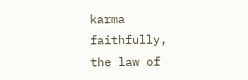karma faithfully, the law of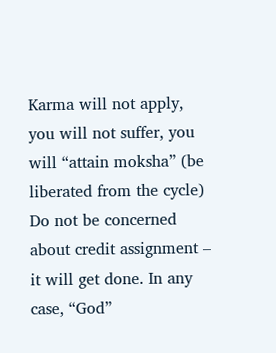Karma will not apply, you will not suffer, you will “attain moksha” (be liberated from the cycle) Do not be concerned about credit assignment – it will get done. In any case, “God”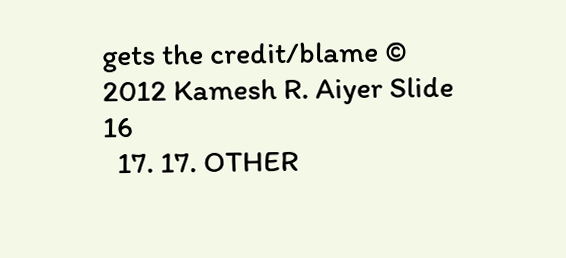gets the credit/blame © 2012 Kamesh R. Aiyer Slide 16
  17. 17. OTHER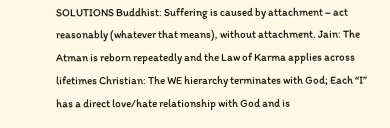SOLUTIONS Buddhist: Suffering is caused by attachment – act reasonably (whatever that means), without attachment. Jain: The Atman is reborn repeatedly and the Law of Karma applies across lifetimes Christian: The WE hierarchy terminates with God; Each “I” has a direct love/hate relationship with God and is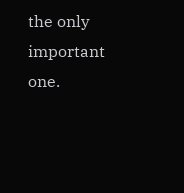the only important one.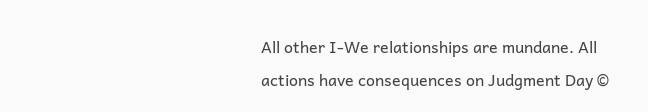All other I-We relationships are mundane. All actions have consequences on Judgment Day ©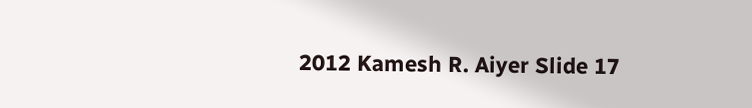2012 Kamesh R. Aiyer Slide 17